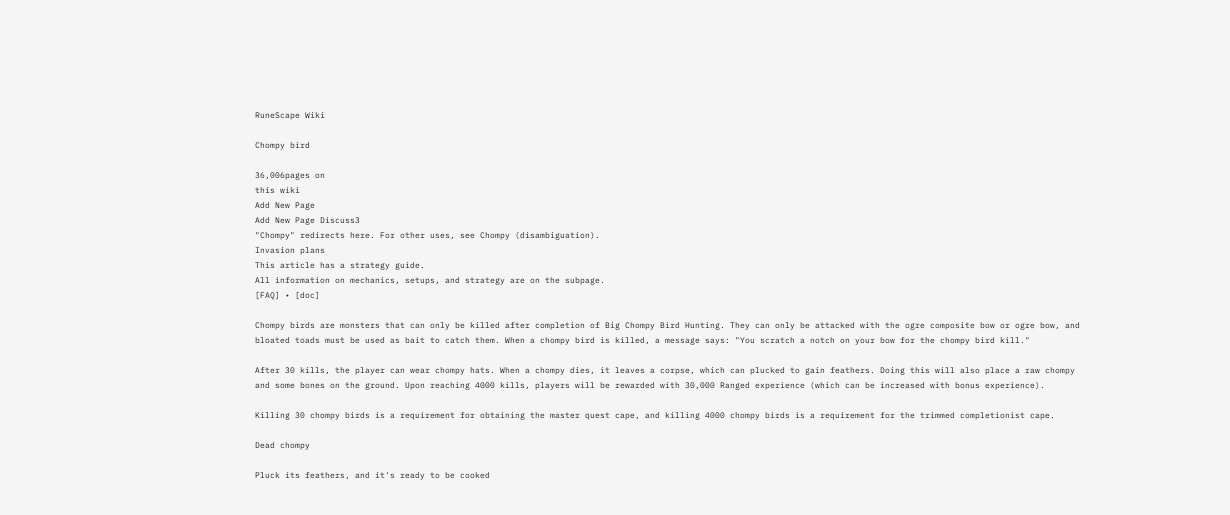RuneScape Wiki

Chompy bird

36,006pages on
this wiki
Add New Page
Add New Page Discuss3
"Chompy" redirects here. For other uses, see Chompy (disambiguation).
Invasion plans
This article has a strategy guide.
All information on mechanics, setups, and strategy are on the subpage.
[FAQ] • [doc]

Chompy birds are monsters that can only be killed after completion of Big Chompy Bird Hunting. They can only be attacked with the ogre composite bow or ogre bow, and bloated toads must be used as bait to catch them. When a chompy bird is killed, a message says: "You scratch a notch on your bow for the chompy bird kill."

After 30 kills, the player can wear chompy hats. When a chompy dies, it leaves a corpse, which can plucked to gain feathers. Doing this will also place a raw chompy and some bones on the ground. Upon reaching 4000 kills, players will be rewarded with 30,000 Ranged experience (which can be increased with bonus experience).

Killing 30 chompy birds is a requirement for obtaining the master quest cape, and killing 4000 chompy birds is a requirement for the trimmed completionist cape.

Dead chompy

Pluck its feathers, and it's ready to be cooked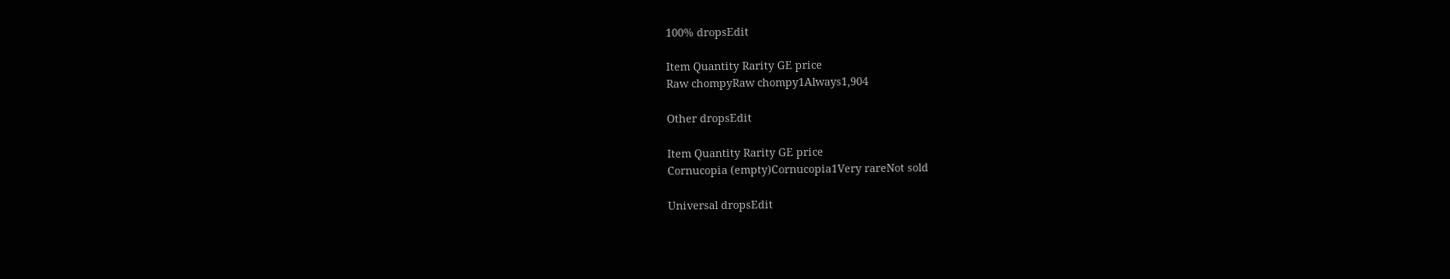100% dropsEdit

Item Quantity Rarity GE price
Raw chompyRaw chompy1Always1,904

Other dropsEdit

Item Quantity Rarity GE price
Cornucopia (empty)Cornucopia1Very rareNot sold

Universal dropsEdit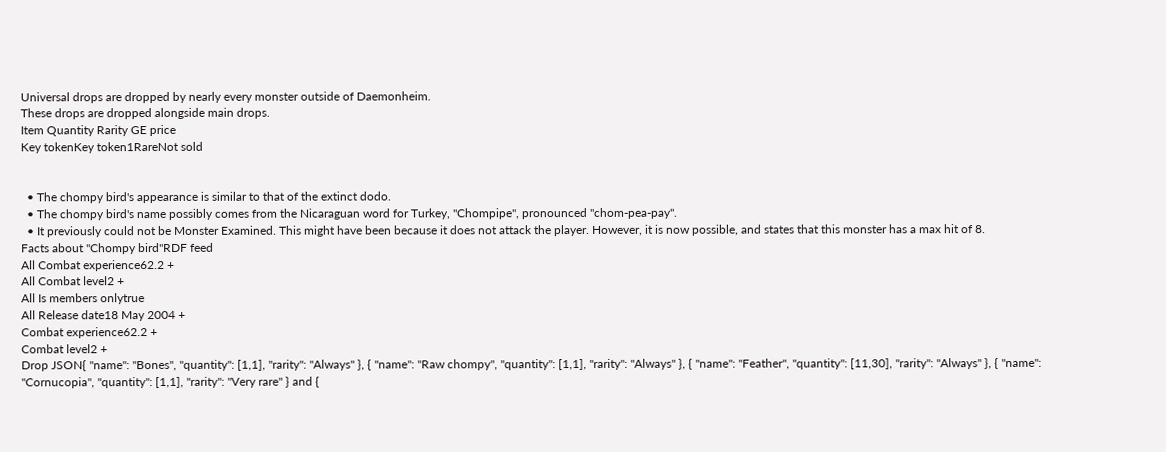Universal drops are dropped by nearly every monster outside of Daemonheim.
These drops are dropped alongside main drops.
Item Quantity Rarity GE price
Key tokenKey token1RareNot sold


  • The chompy bird's appearance is similar to that of the extinct dodo.
  • The chompy bird's name possibly comes from the Nicaraguan word for Turkey, "Chompipe", pronounced "chom-pea-pay".
  • It previously could not be Monster Examined. This might have been because it does not attack the player. However, it is now possible, and states that this monster has a max hit of 8.
Facts about "Chompy bird"RDF feed
All Combat experience62.2 +
All Combat level2 +
All Is members onlytrue
All Release date18 May 2004 +
Combat experience62.2 +
Combat level2 +
Drop JSON{ "name": "Bones", "quantity": [1,1], "rarity": "Always" }, { "name": "Raw chompy", "quantity": [1,1], "rarity": "Always" }, { "name": "Feather", "quantity": [11,30], "rarity": "Always" }, { "name": "Cornucopia", "quantity": [1,1], "rarity": "Very rare" } and {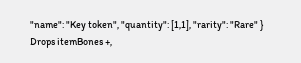"name": "Key token", "quantity": [1,1], "rarity": "Rare" }
Drops itemBones +,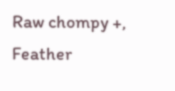Raw chompy +, Feather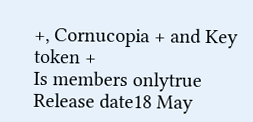+, Cornucopia + and Key token +
Is members onlytrue
Release date18 May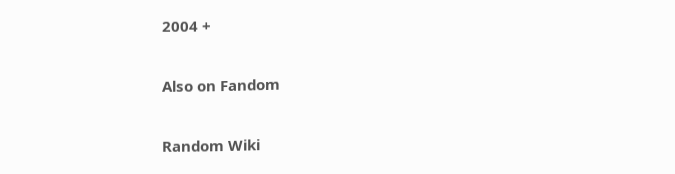2004 +

Also on Fandom

Random Wiki